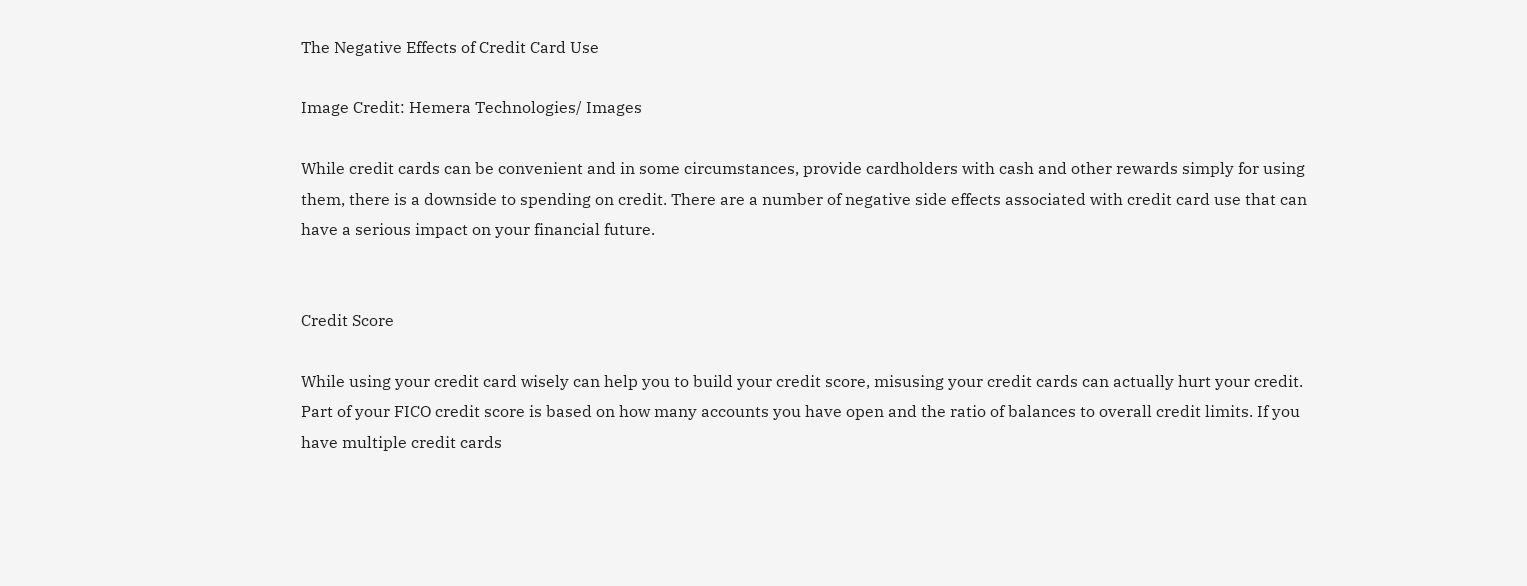The Negative Effects of Credit Card Use

Image Credit: Hemera Technologies/ Images

While credit cards can be convenient and in some circumstances, provide cardholders with cash and other rewards simply for using them, there is a downside to spending on credit. There are a number of negative side effects associated with credit card use that can have a serious impact on your financial future.


Credit Score

While using your credit card wisely can help you to build your credit score, misusing your credit cards can actually hurt your credit. Part of your FICO credit score is based on how many accounts you have open and the ratio of balances to overall credit limits. If you have multiple credit cards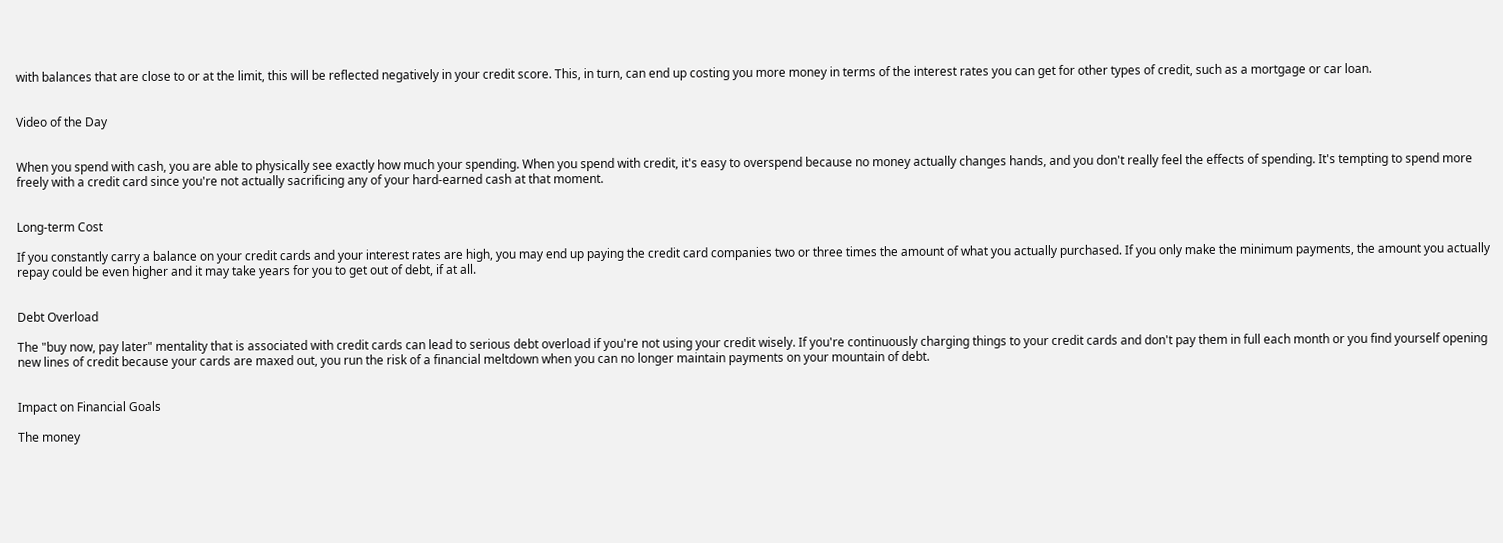with balances that are close to or at the limit, this will be reflected negatively in your credit score. This, in turn, can end up costing you more money in terms of the interest rates you can get for other types of credit, such as a mortgage or car loan.


Video of the Day


When you spend with cash, you are able to physically see exactly how much your spending. When you spend with credit, it's easy to overspend because no money actually changes hands, and you don't really feel the effects of spending. It's tempting to spend more freely with a credit card since you're not actually sacrificing any of your hard-earned cash at that moment.


Long-term Cost

If you constantly carry a balance on your credit cards and your interest rates are high, you may end up paying the credit card companies two or three times the amount of what you actually purchased. If you only make the minimum payments, the amount you actually repay could be even higher and it may take years for you to get out of debt, if at all.


Debt Overload

The "buy now, pay later" mentality that is associated with credit cards can lead to serious debt overload if you're not using your credit wisely. If you're continuously charging things to your credit cards and don't pay them in full each month or you find yourself opening new lines of credit because your cards are maxed out, you run the risk of a financial meltdown when you can no longer maintain payments on your mountain of debt.


Impact on Financial Goals

The money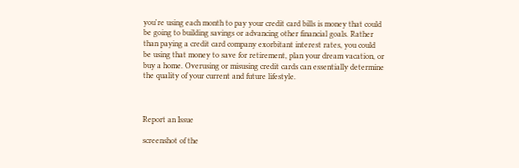you're using each month to pay your credit card bills is money that could be going to building savings or advancing other financial goals. Rather than paying a credit card company exorbitant interest rates, you could be using that money to save for retirement, plan your dream vacation, or buy a home. Overusing or misusing credit cards can essentially determine the quality of your current and future lifestyle.



Report an Issue

screenshot of the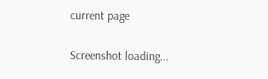current page

Screenshot loading...